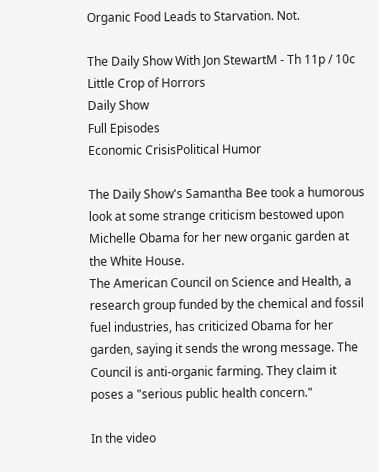Organic Food Leads to Starvation. Not.

The Daily Show With Jon StewartM - Th 11p / 10c
Little Crop of Horrors
Daily Show
Full Episodes
Economic CrisisPolitical Humor

The Daily Show's Samantha Bee took a humorous look at some strange criticism bestowed upon Michelle Obama for her new organic garden at the White House.
The American Council on Science and Health, a research group funded by the chemical and fossil fuel industries, has criticized Obama for her garden, saying it sends the wrong message. The Council is anti-organic farming. They claim it poses a "serious public health concern."

In the video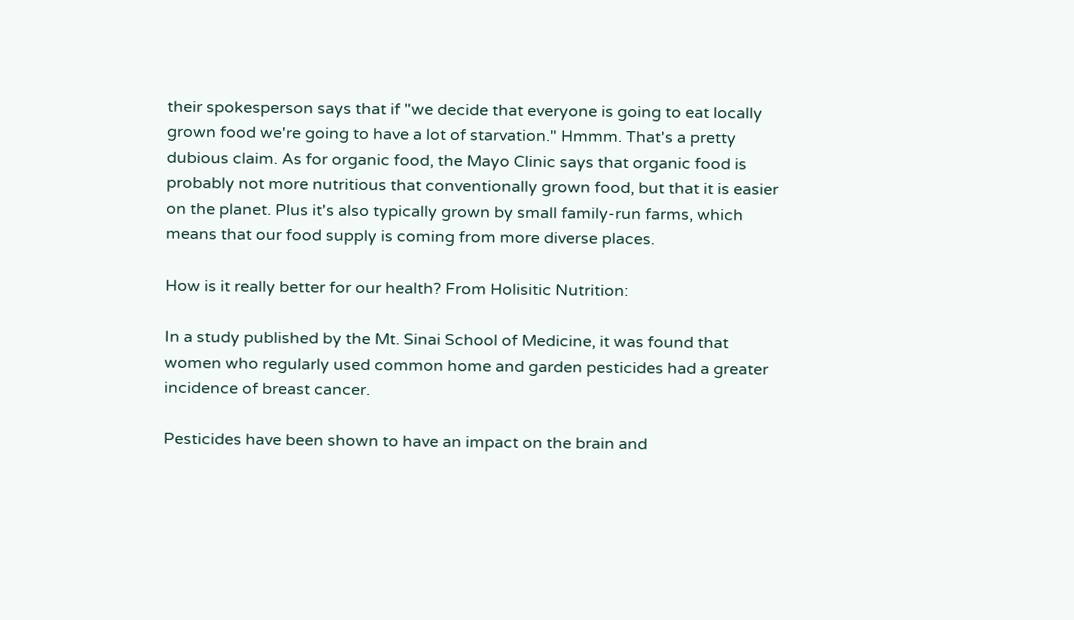their spokesperson says that if "we decide that everyone is going to eat locally grown food we're going to have a lot of starvation." Hmmm. That's a pretty dubious claim. As for organic food, the Mayo Clinic says that organic food is probably not more nutritious that conventionally grown food, but that it is easier on the planet. Plus it's also typically grown by small family-run farms, which means that our food supply is coming from more diverse places.

How is it really better for our health? From Holisitic Nutrition:

In a study published by the Mt. Sinai School of Medicine, it was found that women who regularly used common home and garden pesticides had a greater incidence of breast cancer.

Pesticides have been shown to have an impact on the brain and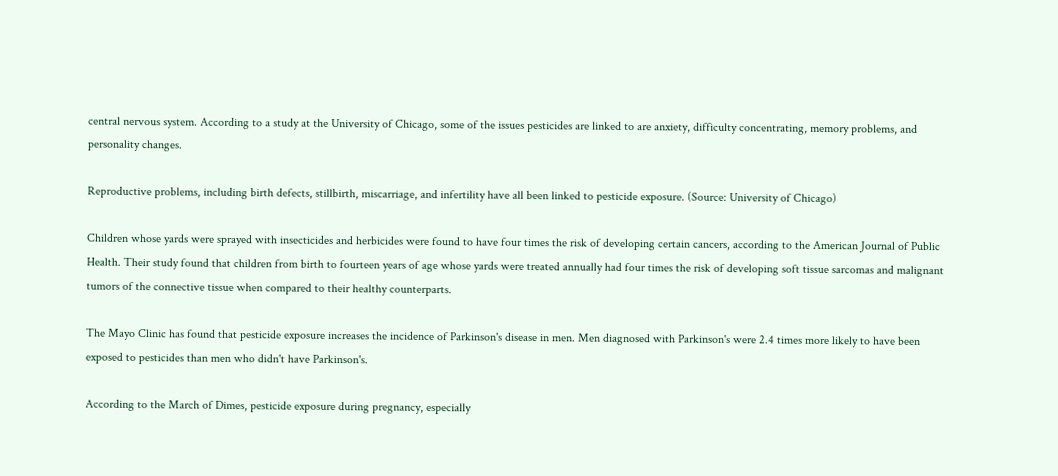central nervous system. According to a study at the University of Chicago, some of the issues pesticides are linked to are anxiety, difficulty concentrating, memory problems, and personality changes.

Reproductive problems, including birth defects, stillbirth, miscarriage, and infertility have all been linked to pesticide exposure. (Source: University of Chicago)

Children whose yards were sprayed with insecticides and herbicides were found to have four times the risk of developing certain cancers, according to the American Journal of Public Health. Their study found that children from birth to fourteen years of age whose yards were treated annually had four times the risk of developing soft tissue sarcomas and malignant tumors of the connective tissue when compared to their healthy counterparts.

The Mayo Clinic has found that pesticide exposure increases the incidence of Parkinson's disease in men. Men diagnosed with Parkinson's were 2.4 times more likely to have been exposed to pesticides than men who didn't have Parkinson's.

According to the March of Dimes, pesticide exposure during pregnancy, especially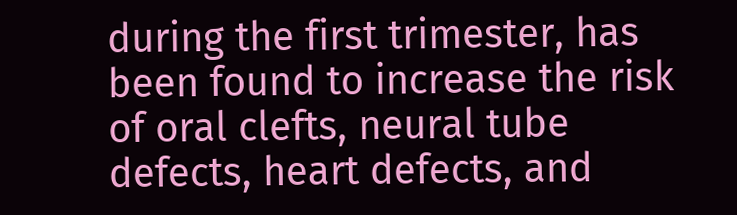during the first trimester, has been found to increase the risk of oral clefts, neural tube defects, heart defects, and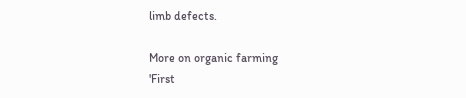limb defects.

More on organic farming
'First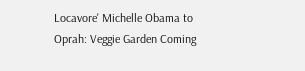Locavore' Michelle Obama to Oprah: Veggie Garden Coming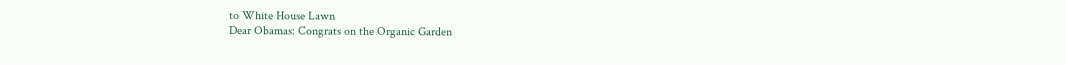to White House Lawn
Dear Obamas: Congrats on the Organic Garden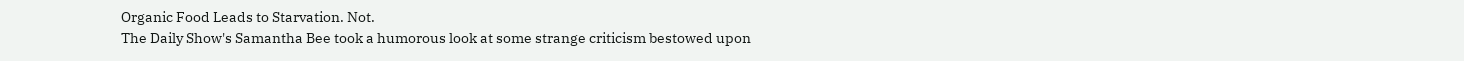Organic Food Leads to Starvation. Not.
The Daily Show's Samantha Bee took a humorous look at some strange criticism bestowed upon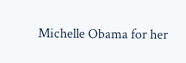Michelle Obama for her